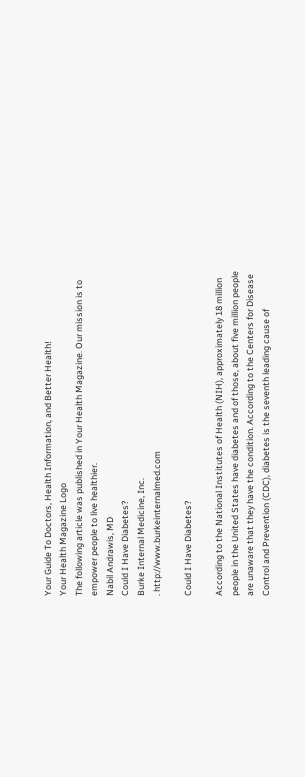Your Guide To Doctors, Health Information, and Better Health!
Your Health Magazine Logo
The following article was published in Your Health Magazine. Our mission is to empower people to live healthier.
Nabil Andrawis, MD
Could I Have Diabetes?
Burke Internal Medicine, Inc.
. http://www.burkeinternalmed.com

Could I Have Diabetes?

According to the National Institutes of Health (NIH), approximately 18 million people in the United States have diabetes and of those, about five million people are unaware that they have the condition. According to the Centers for Disease Control and Prevention (CDC), diabetes is the seventh leading cause of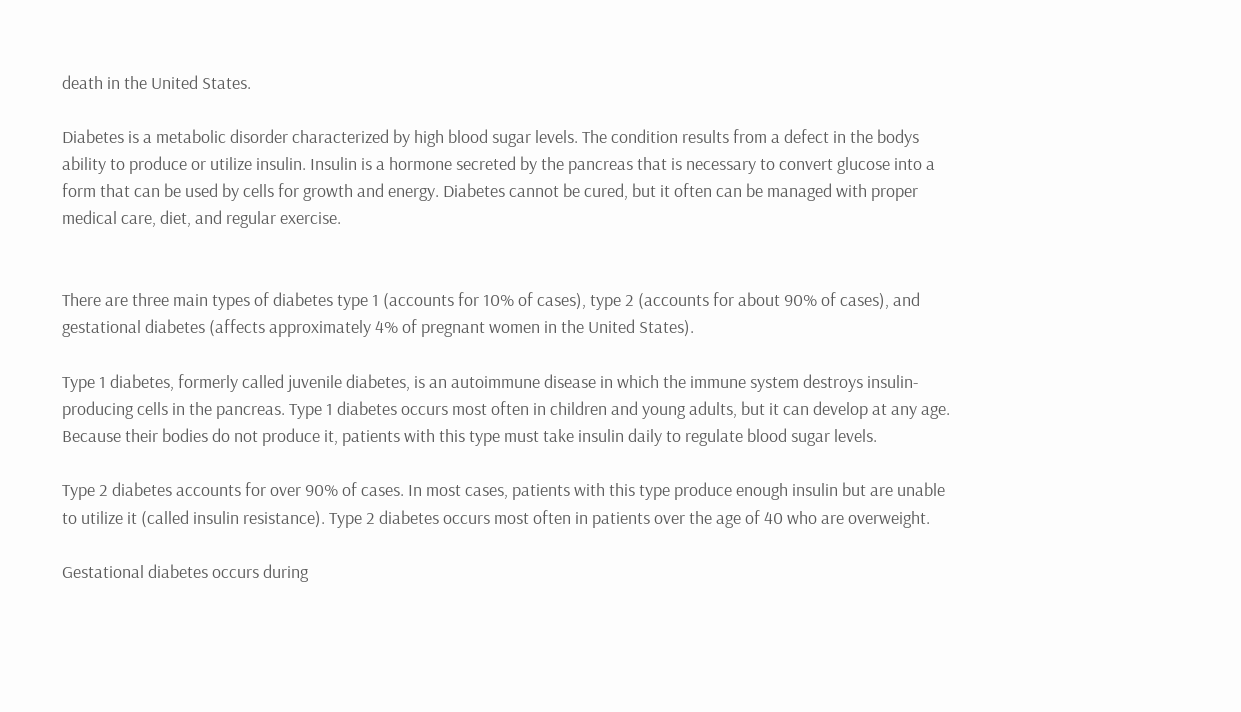death in the United States.

Diabetes is a metabolic disorder characterized by high blood sugar levels. The condition results from a defect in the bodys ability to produce or utilize insulin. Insulin is a hormone secreted by the pancreas that is necessary to convert glucose into a form that can be used by cells for growth and energy. Diabetes cannot be cured, but it often can be managed with proper medical care, diet, and regular exercise.


There are three main types of diabetes type 1 (accounts for 10% of cases), type 2 (accounts for about 90% of cases), and gestational diabetes (affects approximately 4% of pregnant women in the United States).

Type 1 diabetes, formerly called juvenile diabetes, is an autoimmune disease in which the immune system destroys insulin-producing cells in the pancreas. Type 1 diabetes occurs most often in children and young adults, but it can develop at any age. Because their bodies do not produce it, patients with this type must take insulin daily to regulate blood sugar levels.

Type 2 diabetes accounts for over 90% of cases. In most cases, patients with this type produce enough insulin but are unable to utilize it (called insulin resistance). Type 2 diabetes occurs most often in patients over the age of 40 who are overweight.

Gestational diabetes occurs during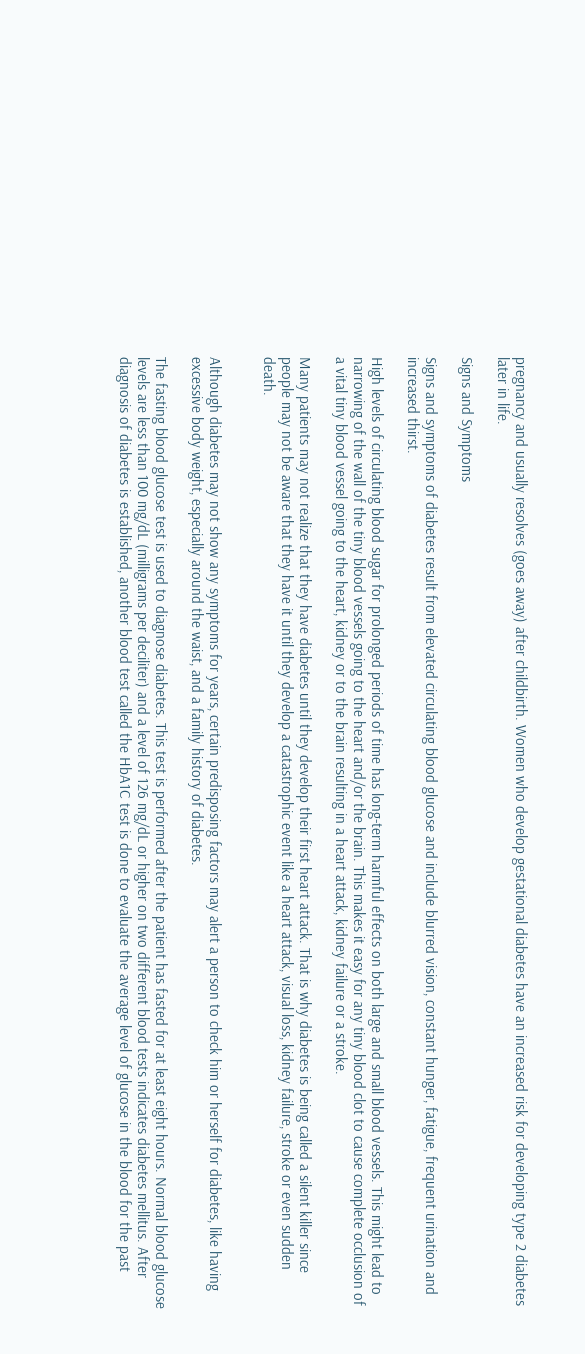pregnancy and usually resolves (goes away) after childbirth. Women who develop gestational diabetes have an increased risk for developing type 2 diabetes later in life.

Signs and Symptoms

Signs and symptoms of diabetes result from elevated circulating blood glucose and include blurred vision, constant hunger, fatigue, frequent urination and increased thirst.

High levels of circulating blood sugar for prolonged periods of time has long-term harmful effects on both large and small blood vessels. This might lead to narrowing of the wall of the tiny blood vessels going to the heart and/or the brain. This makes it easy for any tiny blood clot to cause complete occlusion of a vital tiny blood vessel going to the heart, kidney or to the brain resulting in a heart attack, kidney failure or a stroke.

Many patients may not realize that they have diabetes until they develop their first heart attack. That is why diabetes is being called a silent killer since people may not be aware that they have it until they develop a catastrophic event like a heart attack, visual loss, kidney failure, stroke or even sudden death.


Although diabetes may not show any symptoms for years, certain predisposing factors may alert a person to check him or herself for diabetes, like having excessive body weight, especially around the waist, and a family history of diabetes.

The fasting blood glucose test is used to diagnose diabetes. This test is performed after the patient has fasted for at least eight hours. Normal blood glucose levels are less than 100 mg/dL (milligrams per deciliter) and a level of 126 mg/dL or higher on two different blood tests indicates diabetes mellitus. After diagnosis of diabetes is established, another blood test called the HbA1C test is done to evaluate the average level of glucose in the blood for the past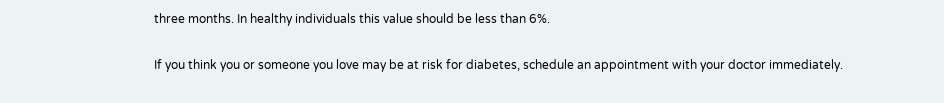three months. In healthy individuals this value should be less than 6%.

If you think you or someone you love may be at risk for diabetes, schedule an appointment with your doctor immediately.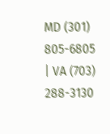MD (301) 805-6805 | VA (703) 288-3130